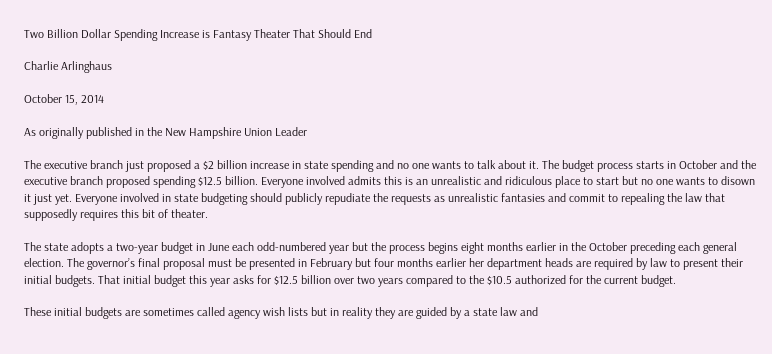Two Billion Dollar Spending Increase is Fantasy Theater That Should End

Charlie Arlinghaus

October 15, 2014

As originally published in the New Hampshire Union Leader

The executive branch just proposed a $2 billion increase in state spending and no one wants to talk about it. The budget process starts in October and the executive branch proposed spending $12.5 billion. Everyone involved admits this is an unrealistic and ridiculous place to start but no one wants to disown it just yet. Everyone involved in state budgeting should publicly repudiate the requests as unrealistic fantasies and commit to repealing the law that supposedly requires this bit of theater.

The state adopts a two-year budget in June each odd-numbered year but the process begins eight months earlier in the October preceding each general election. The governor’s final proposal must be presented in February but four months earlier her department heads are required by law to present their initial budgets. That initial budget this year asks for $12.5 billion over two years compared to the $10.5 authorized for the current budget.

These initial budgets are sometimes called agency wish lists but in reality they are guided by a state law and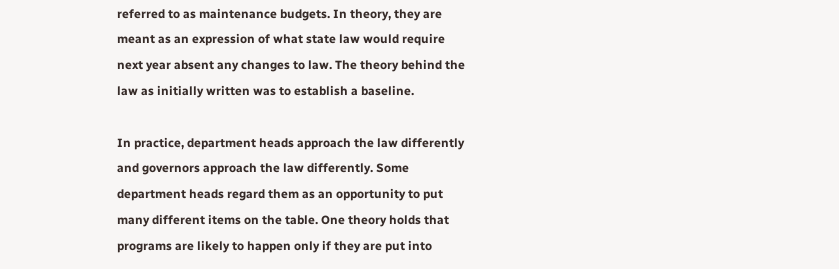referred to as maintenance budgets. In theory, they are meant as an expression of what state law would require next year absent any changes to law. The theory behind the law as initially written was to establish a baseline.

In practice, department heads approach the law differently and governors approach the law differently. Some department heads regard them as an opportunity to put many different items on the table. One theory holds that programs are likely to happen only if they are put into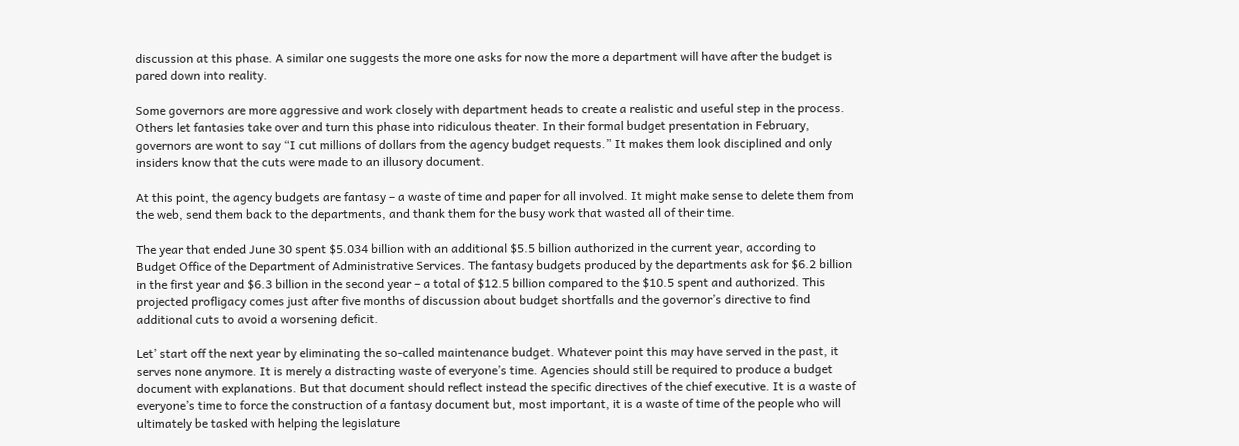discussion at this phase. A similar one suggests the more one asks for now the more a department will have after the budget is pared down into reality.

Some governors are more aggressive and work closely with department heads to create a realistic and useful step in the process. Others let fantasies take over and turn this phase into ridiculous theater. In their formal budget presentation in February, governors are wont to say “I cut millions of dollars from the agency budget requests.” It makes them look disciplined and only insiders know that the cuts were made to an illusory document.

At this point, the agency budgets are fantasy – a waste of time and paper for all involved. It might make sense to delete them from the web, send them back to the departments, and thank them for the busy work that wasted all of their time.

The year that ended June 30 spent $5.034 billion with an additional $5.5 billion authorized in the current year, according to Budget Office of the Department of Administrative Services. The fantasy budgets produced by the departments ask for $6.2 billion in the first year and $6.3 billion in the second year – a total of $12.5 billion compared to the $10.5 spent and authorized. This projected profligacy comes just after five months of discussion about budget shortfalls and the governor’s directive to find additional cuts to avoid a worsening deficit.

Let’ start off the next year by eliminating the so-called maintenance budget. Whatever point this may have served in the past, it serves none anymore. It is merely a distracting waste of everyone’s time. Agencies should still be required to produce a budget document with explanations. But that document should reflect instead the specific directives of the chief executive. It is a waste of everyone’s time to force the construction of a fantasy document but, most important, it is a waste of time of the people who will ultimately be tasked with helping the legislature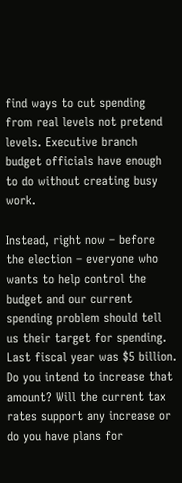find ways to cut spending from real levels not pretend levels. Executive branch budget officials have enough to do without creating busy work.

Instead, right now – before the election – everyone who wants to help control the budget and our current spending problem should tell us their target for spending. Last fiscal year was $5 billion. Do you intend to increase that amount? Will the current tax rates support any increase or do you have plans for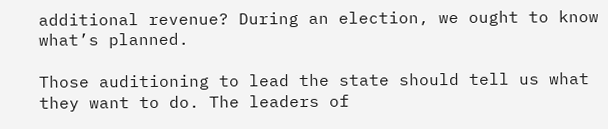additional revenue? During an election, we ought to know what’s planned.

Those auditioning to lead the state should tell us what they want to do. The leaders of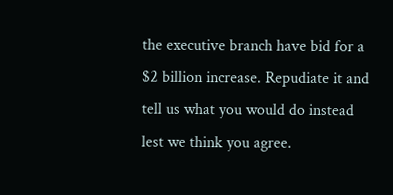the executive branch have bid for a $2 billion increase. Repudiate it and tell us what you would do instead lest we think you agree.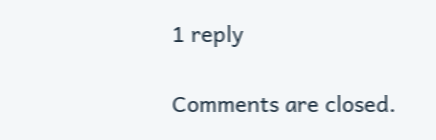1 reply

Comments are closed.